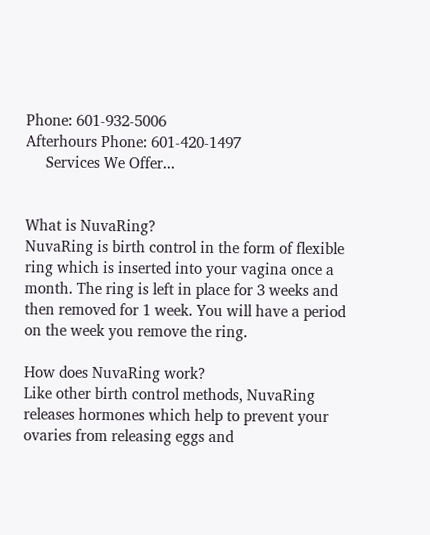Phone: 601-932-5006
Afterhours Phone: 601-420-1497
     Services We Offer...


What is NuvaRing?
NuvaRing is birth control in the form of flexible ring which is inserted into your vagina once a month. The ring is left in place for 3 weeks and then removed for 1 week. You will have a period on the week you remove the ring.

How does NuvaRing work?
Like other birth control methods, NuvaRing releases hormones which help to prevent your ovaries from releasing eggs and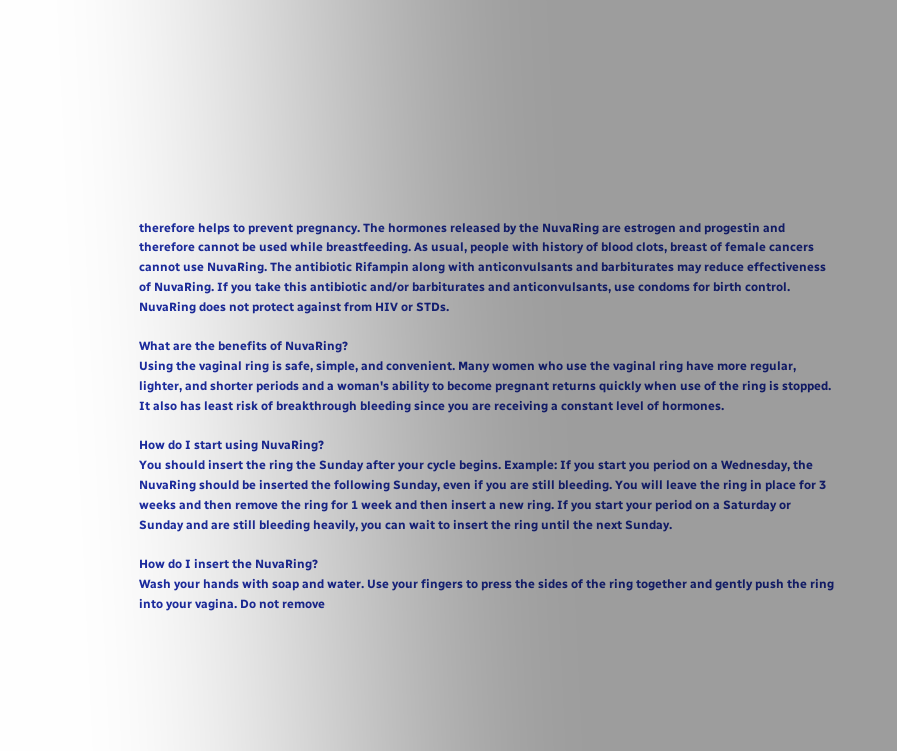therefore helps to prevent pregnancy. The hormones released by the NuvaRing are estrogen and progestin and therefore cannot be used while breastfeeding. As usual, people with history of blood clots, breast of female cancers cannot use NuvaRing. The antibiotic Rifampin along with anticonvulsants and barbiturates may reduce effectiveness of NuvaRing. If you take this antibiotic and/or barbiturates and anticonvulsants, use condoms for birth control. NuvaRing does not protect against from HIV or STDs.

What are the benefits of NuvaRing?
Using the vaginal ring is safe, simple, and convenient. Many women who use the vaginal ring have more regular, lighter, and shorter periods and a woman's ability to become pregnant returns quickly when use of the ring is stopped. It also has least risk of breakthrough bleeding since you are receiving a constant level of hormones.

How do I start using NuvaRing?
You should insert the ring the Sunday after your cycle begins. Example: If you start you period on a Wednesday, the NuvaRing should be inserted the following Sunday, even if you are still bleeding. You will leave the ring in place for 3 weeks and then remove the ring for 1 week and then insert a new ring. If you start your period on a Saturday or Sunday and are still bleeding heavily, you can wait to insert the ring until the next Sunday.

How do I insert the NuvaRing?
Wash your hands with soap and water. Use your fingers to press the sides of the ring together and gently push the ring into your vagina. Do not remove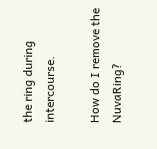the ring during intercourse.

How do I remove the NuvaRing?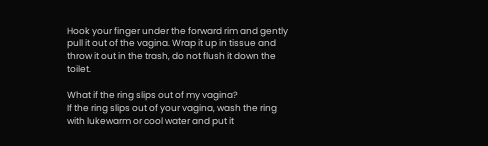Hook your finger under the forward rim and gently pull it out of the vagina. Wrap it up in tissue and throw it out in the trash, do not flush it down the toilet.

What if the ring slips out of my vagina?
If the ring slips out of your vagina, wash the ring with lukewarm or cool water and put it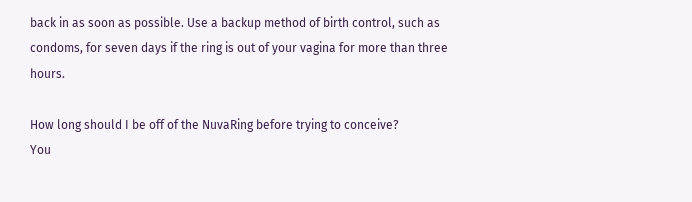back in as soon as possible. Use a backup method of birth control, such as condoms, for seven days if the ring is out of your vagina for more than three hours.

How long should I be off of the NuvaRing before trying to conceive?
You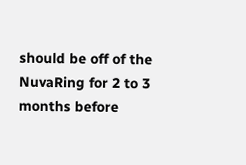should be off of the NuvaRing for 2 to 3 months before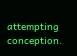attempting conception.